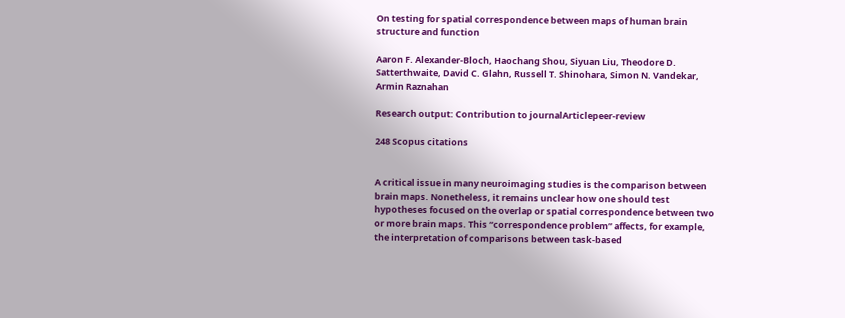On testing for spatial correspondence between maps of human brain structure and function

Aaron F. Alexander-Bloch, Haochang Shou, Siyuan Liu, Theodore D. Satterthwaite, David C. Glahn, Russell T. Shinohara, Simon N. Vandekar, Armin Raznahan

Research output: Contribution to journalArticlepeer-review

248 Scopus citations


A critical issue in many neuroimaging studies is the comparison between brain maps. Nonetheless, it remains unclear how one should test hypotheses focused on the overlap or spatial correspondence between two or more brain maps. This “correspondence problem” affects, for example, the interpretation of comparisons between task-based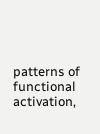patterns of functional activation,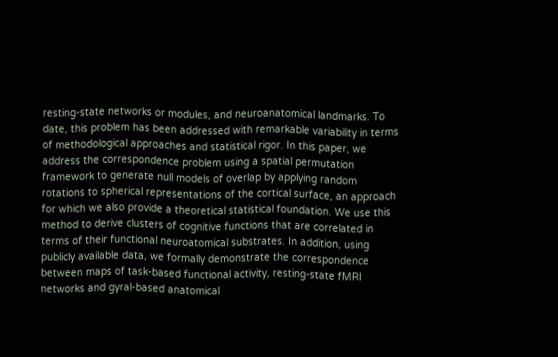resting-state networks or modules, and neuroanatomical landmarks. To date, this problem has been addressed with remarkable variability in terms of methodological approaches and statistical rigor. In this paper, we address the correspondence problem using a spatial permutation framework to generate null models of overlap by applying random rotations to spherical representations of the cortical surface, an approach for which we also provide a theoretical statistical foundation. We use this method to derive clusters of cognitive functions that are correlated in terms of their functional neuroatomical substrates. In addition, using publicly available data, we formally demonstrate the correspondence between maps of task-based functional activity, resting-state fMRI networks and gyral-based anatomical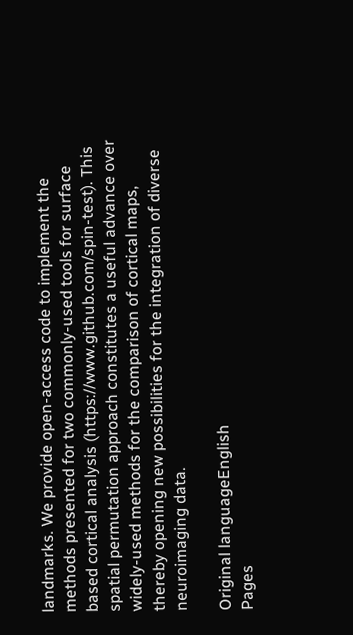landmarks. We provide open-access code to implement the methods presented for two commonly-used tools for surface based cortical analysis (https://www.github.com/spin-test). This spatial permutation approach constitutes a useful advance over widely-used methods for the comparison of cortical maps, thereby opening new possibilities for the integration of diverse neuroimaging data.

Original languageEnglish
Pages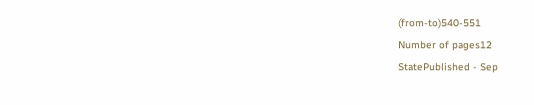(from-to)540-551
Number of pages12
StatePublished - Sep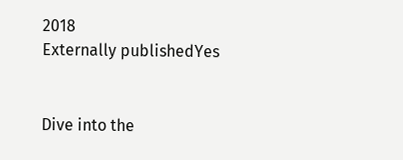2018
Externally publishedYes


Dive into the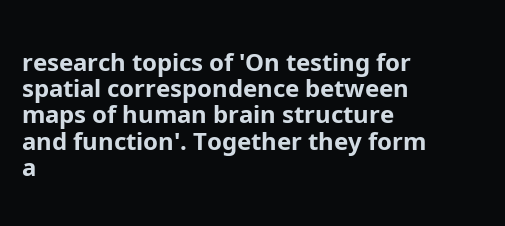research topics of 'On testing for spatial correspondence between maps of human brain structure and function'. Together they form a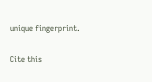unique fingerprint.

Cite this